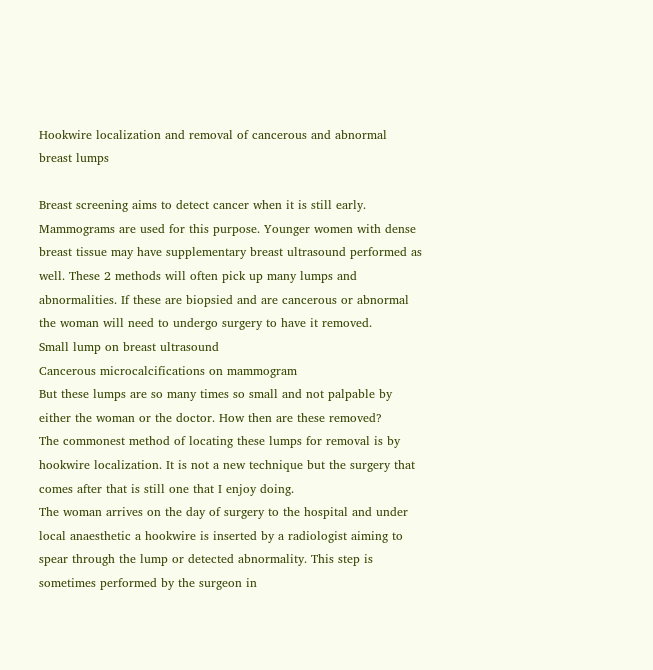Hookwire localization and removal of cancerous and abnormal breast lumps

Breast screening aims to detect cancer when it is still early. Mammograms are used for this purpose. Younger women with dense breast tissue may have supplementary breast ultrasound performed as well. These 2 methods will often pick up many lumps and abnormalities. If these are biopsied and are cancerous or abnormal the woman will need to undergo surgery to have it removed.
Small lump on breast ultrasound
Cancerous microcalcifications on mammogram
But these lumps are so many times so small and not palpable by either the woman or the doctor. How then are these removed?
The commonest method of locating these lumps for removal is by hookwire localization. It is not a new technique but the surgery that comes after that is still one that I enjoy doing.
The woman arrives on the day of surgery to the hospital and under local anaesthetic a hookwire is inserted by a radiologist aiming to spear through the lump or detected abnormality. This step is sometimes performed by the surgeon in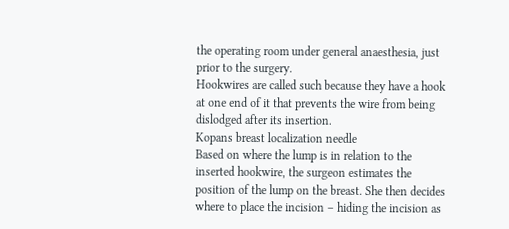the operating room under general anaesthesia, just prior to the surgery.
Hookwires are called such because they have a hook at one end of it that prevents the wire from being dislodged after its insertion.
Kopans breast localization needle
Based on where the lump is in relation to the inserted hookwire, the surgeon estimates the position of the lump on the breast. She then decides where to place the incision – hiding the incision as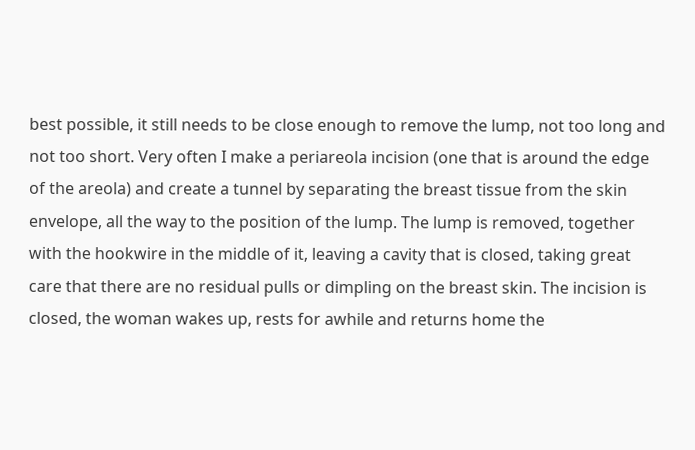best possible, it still needs to be close enough to remove the lump, not too long and not too short. Very often I make a periareola incision (one that is around the edge of the areola) and create a tunnel by separating the breast tissue from the skin envelope, all the way to the position of the lump. The lump is removed, together with the hookwire in the middle of it, leaving a cavity that is closed, taking great care that there are no residual pulls or dimpling on the breast skin. The incision is closed, the woman wakes up, rests for awhile and returns home the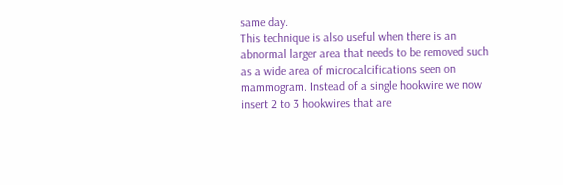same day.
This technique is also useful when there is an abnormal larger area that needs to be removed such as a wide area of microcalcifications seen on mammogram. Instead of a single hookwire we now insert 2 to 3 hookwires that are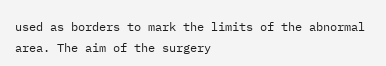used as borders to mark the limits of the abnormal area. The aim of the surgery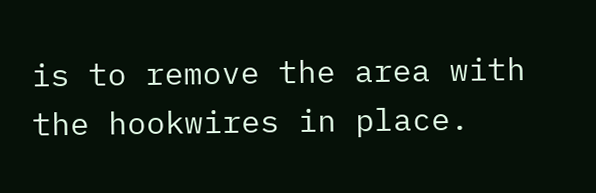is to remove the area with the hookwires in place.